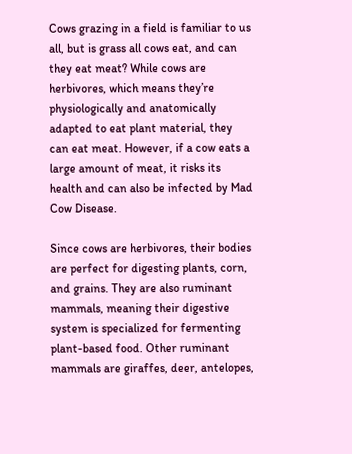Cows grazing in a field is familiar to us all, but is grass all cows eat, and can they eat meat? While cows are herbivores, which means they’re physiologically and anatomically adapted to eat plant material, they can eat meat. However, if a cow eats a large amount of meat, it risks its health and can also be infected by Mad Cow Disease.

Since cows are herbivores, their bodies are perfect for digesting plants, corn, and grains. They are also ruminant mammals, meaning their digestive system is specialized for fermenting plant-based food. Other ruminant mammals are giraffes, deer, antelopes,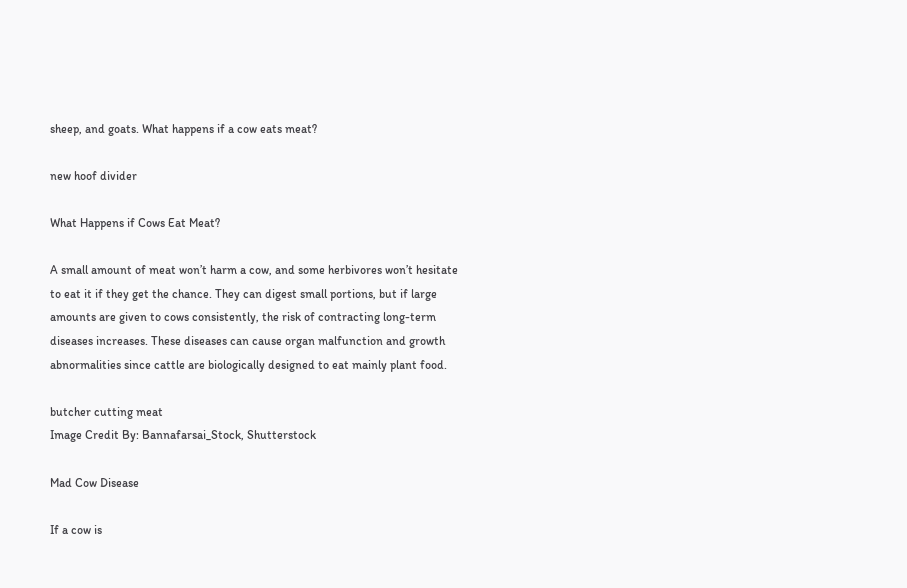sheep, and goats. What happens if a cow eats meat?

new hoof divider

What Happens if Cows Eat Meat?

A small amount of meat won’t harm a cow, and some herbivores won’t hesitate to eat it if they get the chance. They can digest small portions, but if large amounts are given to cows consistently, the risk of contracting long-term diseases increases. These diseases can cause organ malfunction and growth abnormalities since cattle are biologically designed to eat mainly plant food.

butcher cutting meat
Image Credit By: Bannafarsai_Stock, Shutterstock

Mad Cow Disease

If a cow is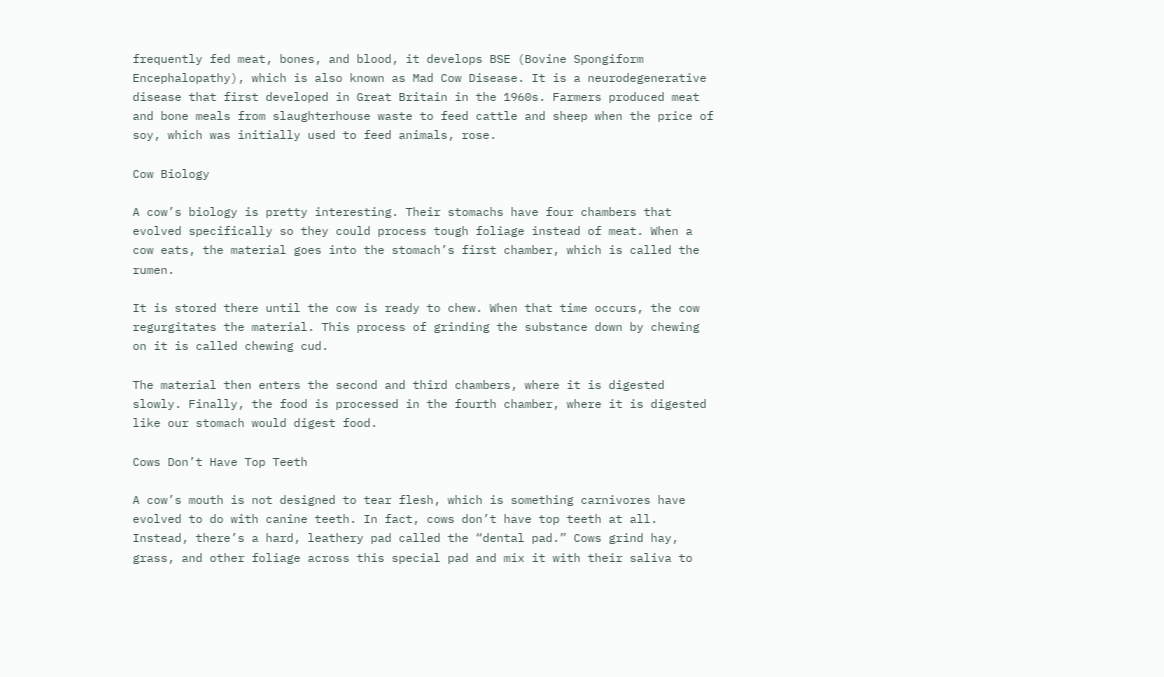frequently fed meat, bones, and blood, it develops BSE (Bovine Spongiform Encephalopathy), which is also known as Mad Cow Disease. It is a neurodegenerative disease that first developed in Great Britain in the 1960s. Farmers produced meat and bone meals from slaughterhouse waste to feed cattle and sheep when the price of soy, which was initially used to feed animals, rose.

Cow Biology

A cow’s biology is pretty interesting. Their stomachs have four chambers that evolved specifically so they could process tough foliage instead of meat. When a cow eats, the material goes into the stomach’s first chamber, which is called the rumen.

It is stored there until the cow is ready to chew. When that time occurs, the cow regurgitates the material. This process of grinding the substance down by chewing on it is called chewing cud.

The material then enters the second and third chambers, where it is digested slowly. Finally, the food is processed in the fourth chamber, where it is digested like our stomach would digest food.

Cows Don’t Have Top Teeth

A cow’s mouth is not designed to tear flesh, which is something carnivores have evolved to do with canine teeth. In fact, cows don’t have top teeth at all. Instead, there’s a hard, leathery pad called the “dental pad.” Cows grind hay, grass, and other foliage across this special pad and mix it with their saliva to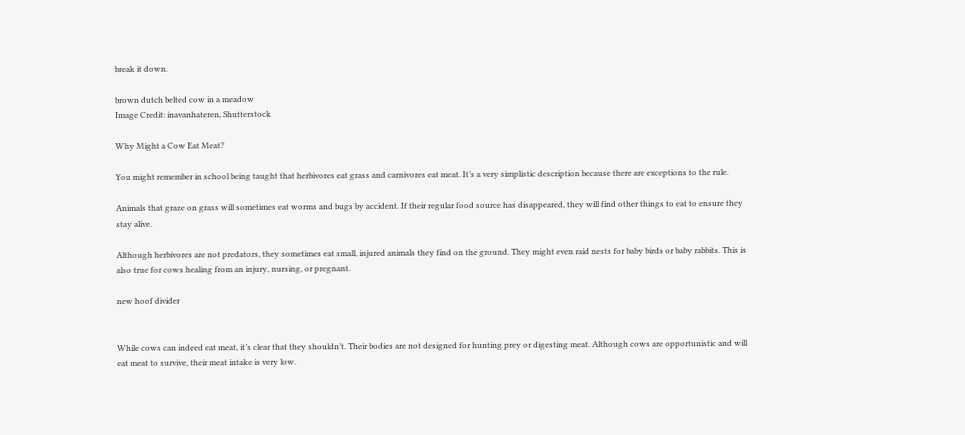break it down.

brown dutch belted cow in a meadow
Image Credit: inavanhateren, Shutterstock

Why Might a Cow Eat Meat?

You might remember in school being taught that herbivores eat grass and carnivores eat meat. It’s a very simplistic description because there are exceptions to the rule.

Animals that graze on grass will sometimes eat worms and bugs by accident. If their regular food source has disappeared, they will find other things to eat to ensure they stay alive.

Although herbivores are not predators, they sometimes eat small, injured animals they find on the ground. They might even raid nests for baby birds or baby rabbits. This is also true for cows healing from an injury, nursing, or pregnant.

new hoof divider


While cows can indeed eat meat, it’s clear that they shouldn’t. Their bodies are not designed for hunting prey or digesting meat. Although cows are opportunistic and will eat meat to survive, their meat intake is very low.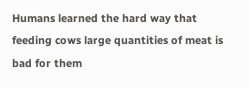Humans learned the hard way that feeding cows large quantities of meat is bad for them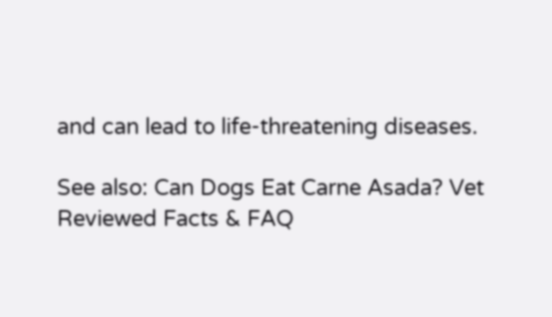and can lead to life-threatening diseases.

See also: Can Dogs Eat Carne Asada? Vet Reviewed Facts & FAQ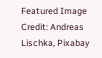Featured Image Credit: Andreas Lischka, Pixabay